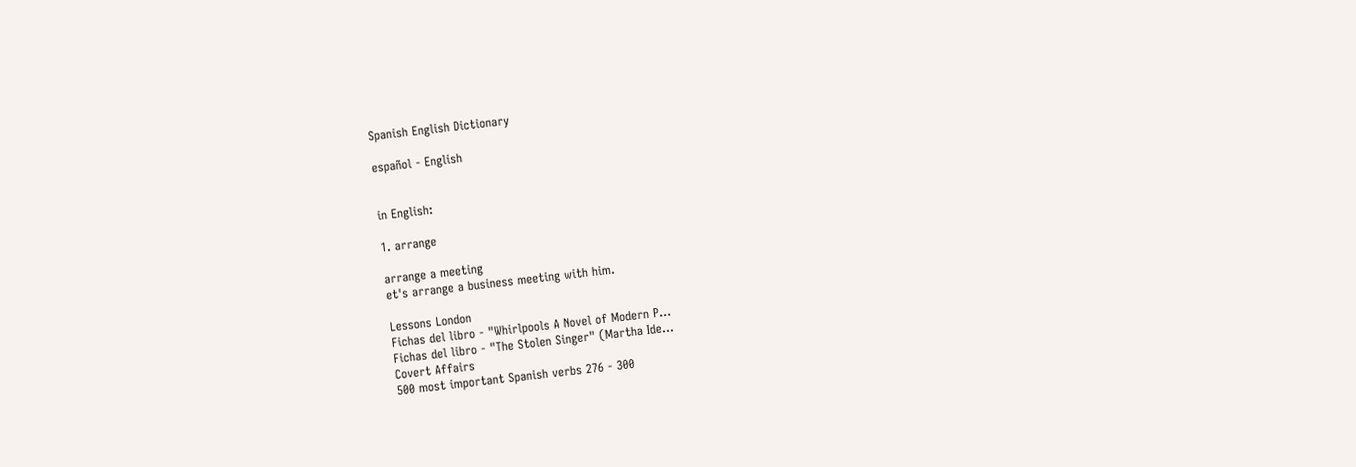Spanish English Dictionary

español - English


in English:

1. arrange

arrange a meeting
et's arrange a business meeting with him.

Lessons London
Fichas del libro - "Whirlpools A Novel of Modern P...
Fichas del libro - "The Stolen Singer" (Martha Ide...
Covert Affairs
500 most important Spanish verbs 276 - 300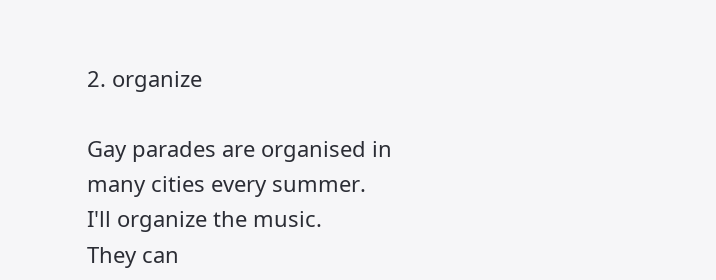2. organize

Gay parades are organised in many cities every summer.
I'll organize the music.
They can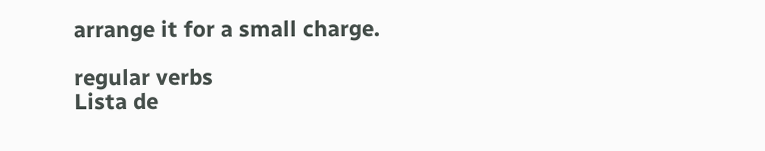arrange it for a small charge.

regular verbs
Lista de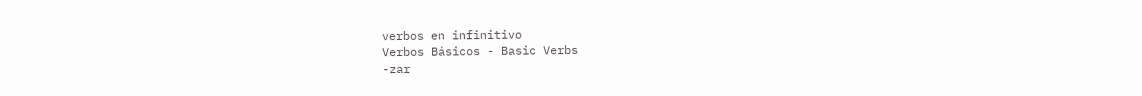verbos en infinitivo
Verbos Básicos - Basic Verbs
-zar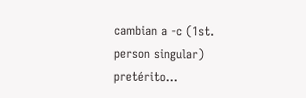cambian a -c (1st. person singular) pretérito...